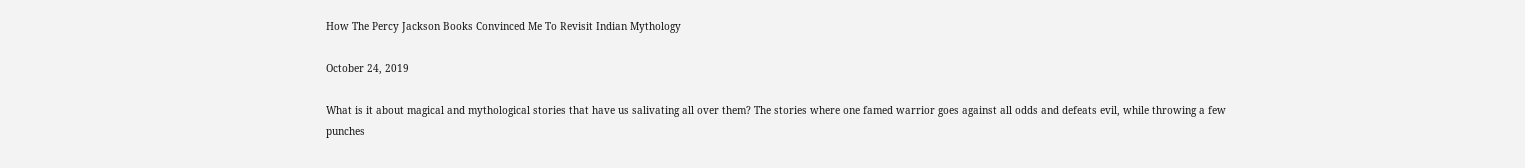How The Percy Jackson Books Convinced Me To Revisit Indian Mythology

October 24, 2019

What is it about magical and mythological stories that have us salivating all over them? The stories where one famed warrior goes against all odds and defeats evil, while throwing a few punches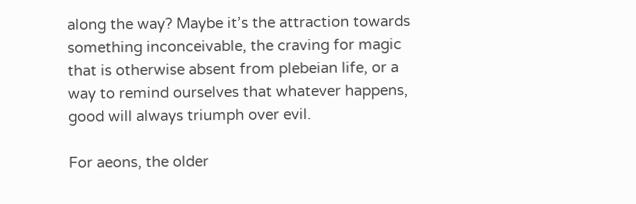along the way? Maybe it’s the attraction towards something inconceivable, the craving for magic that is otherwise absent from plebeian life, or a way to remind ourselves that whatever happens, good will always triumph over evil.

For aeons, the older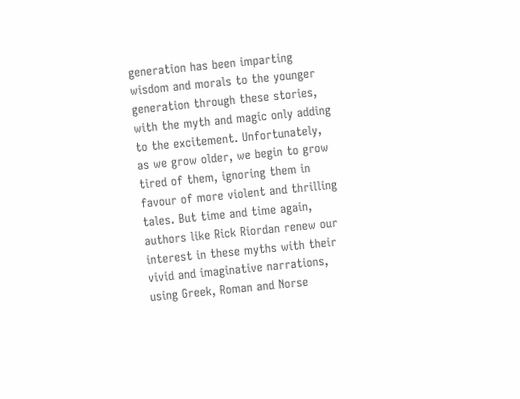generation has been imparting wisdom and morals to the younger generation through these stories, with the myth and magic only adding to the excitement. Unfortunately, as we grow older, we begin to grow tired of them, ignoring them in favour of more violent and thrilling tales. But time and time again, authors like Rick Riordan renew our interest in these myths with their vivid and imaginative narrations, using Greek, Roman and Norse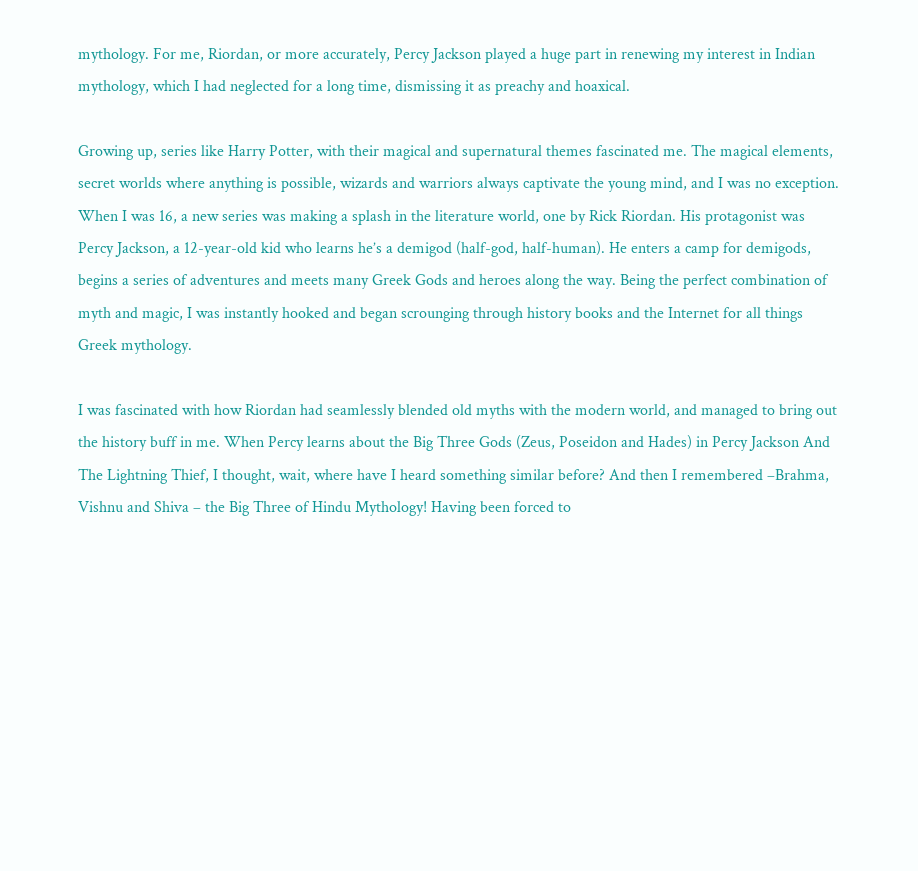mythology. For me, Riordan, or more accurately, Percy Jackson played a huge part in renewing my interest in Indian mythology, which I had neglected for a long time, dismissing it as preachy and hoaxical.

Growing up, series like Harry Potter, with their magical and supernatural themes fascinated me. The magical elements, secret worlds where anything is possible, wizards and warriors always captivate the young mind, and I was no exception. When I was 16, a new series was making a splash in the literature world, one by Rick Riordan. His protagonist was Percy Jackson, a 12-year-old kid who learns he’s a demigod (half-god, half-human). He enters a camp for demigods, begins a series of adventures and meets many Greek Gods and heroes along the way. Being the perfect combination of myth and magic, I was instantly hooked and began scrounging through history books and the Internet for all things Greek mythology.

I was fascinated with how Riordan had seamlessly blended old myths with the modern world, and managed to bring out the history buff in me. When Percy learns about the Big Three Gods (Zeus, Poseidon and Hades) in Percy Jackson And The Lightning Thief, I thought, wait, where have I heard something similar before? And then I remembered –Brahma, Vishnu and Shiva – the Big Three of Hindu Mythology! Having been forced to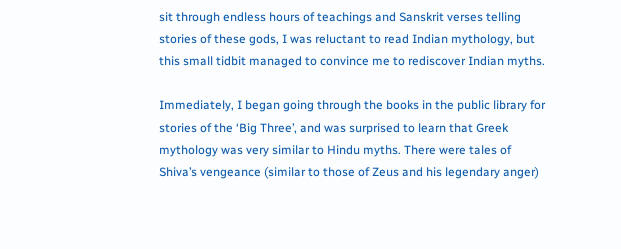sit through endless hours of teachings and Sanskrit verses telling stories of these gods, I was reluctant to read Indian mythology, but this small tidbit managed to convince me to rediscover Indian myths.

Immediately, I began going through the books in the public library for stories of the ‘Big Three’, and was surprised to learn that Greek mythology was very similar to Hindu myths. There were tales of Shiva’s vengeance (similar to those of Zeus and his legendary anger)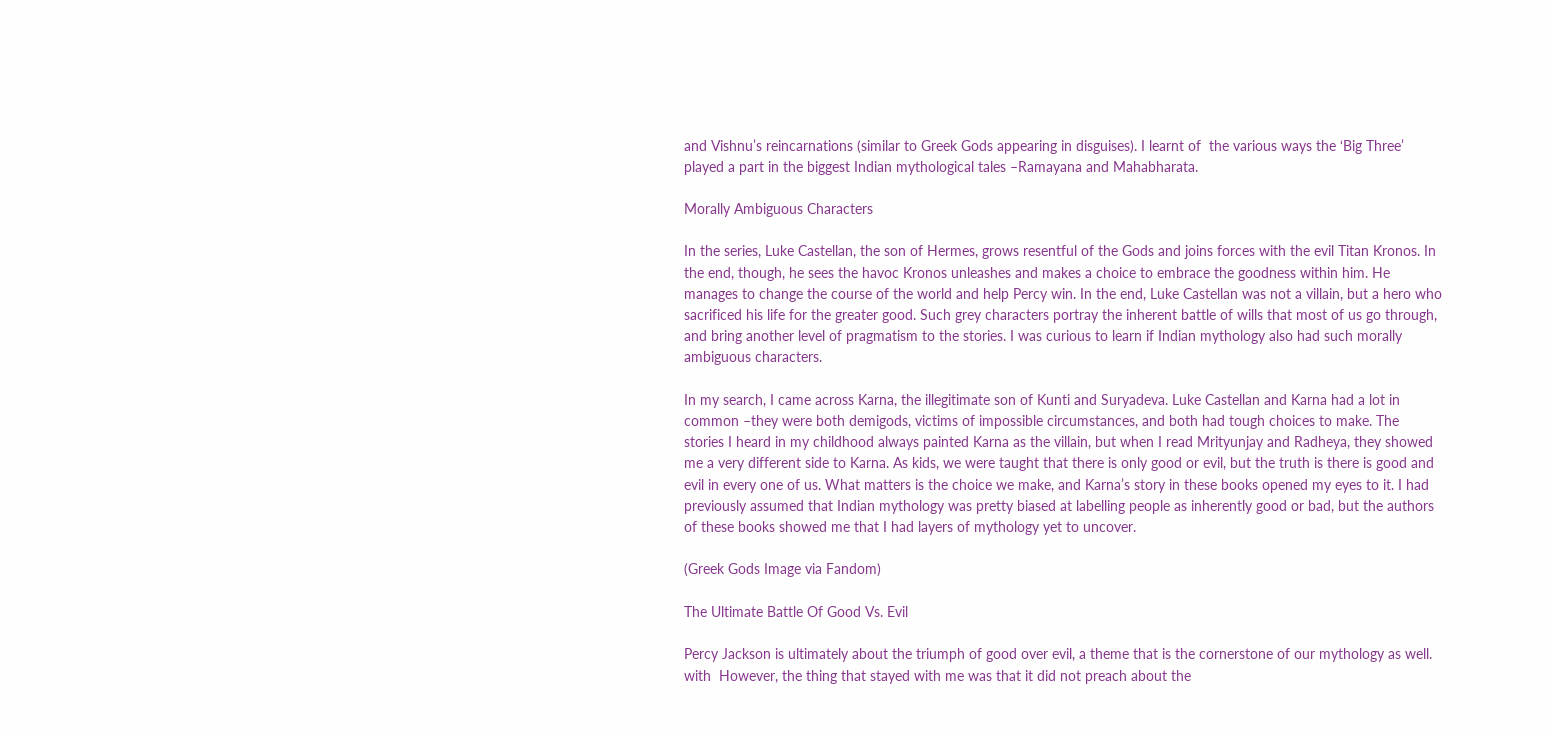and Vishnu’s reincarnations (similar to Greek Gods appearing in disguises). I learnt of  the various ways the ‘Big Three’ played a part in the biggest Indian mythological tales –Ramayana and Mahabharata.

Morally Ambiguous Characters

In the series, Luke Castellan, the son of Hermes, grows resentful of the Gods and joins forces with the evil Titan Kronos. In the end, though, he sees the havoc Kronos unleashes and makes a choice to embrace the goodness within him. He manages to change the course of the world and help Percy win. In the end, Luke Castellan was not a villain, but a hero who sacrificed his life for the greater good. Such grey characters portray the inherent battle of wills that most of us go through, and bring another level of pragmatism to the stories. I was curious to learn if Indian mythology also had such morally ambiguous characters.

In my search, I came across Karna, the illegitimate son of Kunti and Suryadeva. Luke Castellan and Karna had a lot in common –they were both demigods, victims of impossible circumstances, and both had tough choices to make. The stories I heard in my childhood always painted Karna as the villain, but when I read Mrityunjay and Radheya, they showed me a very different side to Karna. As kids, we were taught that there is only good or evil, but the truth is there is good and evil in every one of us. What matters is the choice we make, and Karna’s story in these books opened my eyes to it. I had previously assumed that Indian mythology was pretty biased at labelling people as inherently good or bad, but the authors of these books showed me that I had layers of mythology yet to uncover.

(Greek Gods Image via Fandom)

The Ultimate Battle Of Good Vs. Evil

Percy Jackson is ultimately about the triumph of good over evil, a theme that is the cornerstone of our mythology as well. with  However, the thing that stayed with me was that it did not preach about the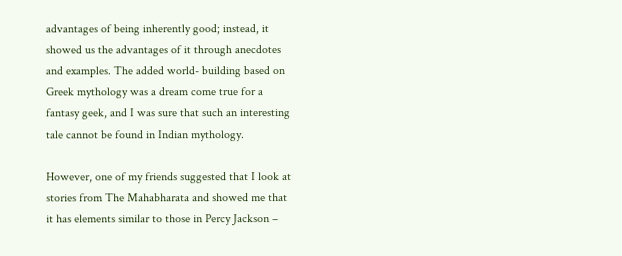advantages of being inherently good; instead, it showed us the advantages of it through anecdotes and examples. The added world- building based on Greek mythology was a dream come true for a fantasy geek, and I was sure that such an interesting tale cannot be found in Indian mythology.

However, one of my friends suggested that I look at stories from The Mahabharata and showed me that it has elements similar to those in Percy Jackson –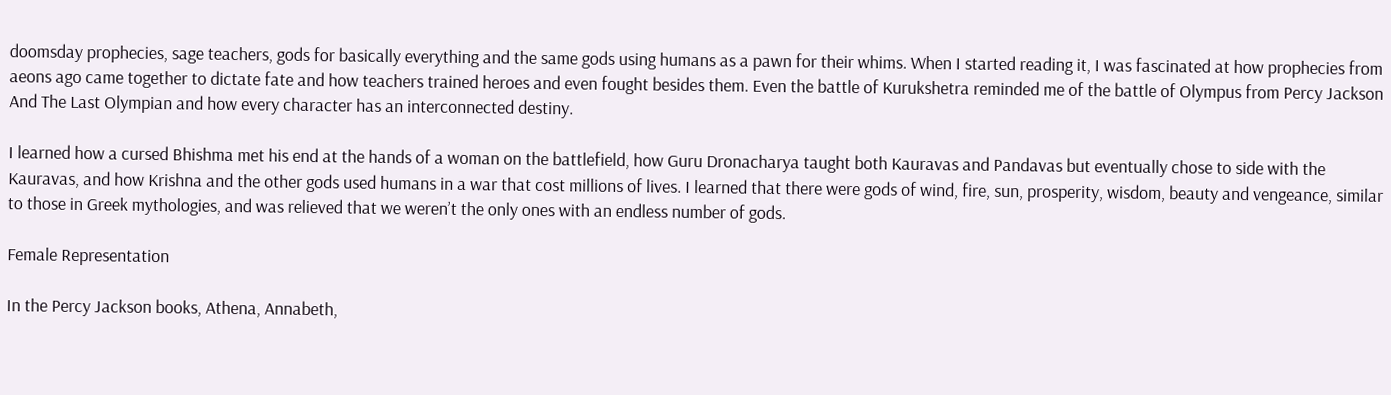doomsday prophecies, sage teachers, gods for basically everything and the same gods using humans as a pawn for their whims. When I started reading it, I was fascinated at how prophecies from aeons ago came together to dictate fate and how teachers trained heroes and even fought besides them. Even the battle of Kurukshetra reminded me of the battle of Olympus from Percy Jackson And The Last Olympian and how every character has an interconnected destiny.

I learned how a cursed Bhishma met his end at the hands of a woman on the battlefield, how Guru Dronacharya taught both Kauravas and Pandavas but eventually chose to side with the Kauravas, and how Krishna and the other gods used humans in a war that cost millions of lives. I learned that there were gods of wind, fire, sun, prosperity, wisdom, beauty and vengeance, similar to those in Greek mythologies, and was relieved that we weren’t the only ones with an endless number of gods.

Female Representation

In the Percy Jackson books, Athena, Annabeth,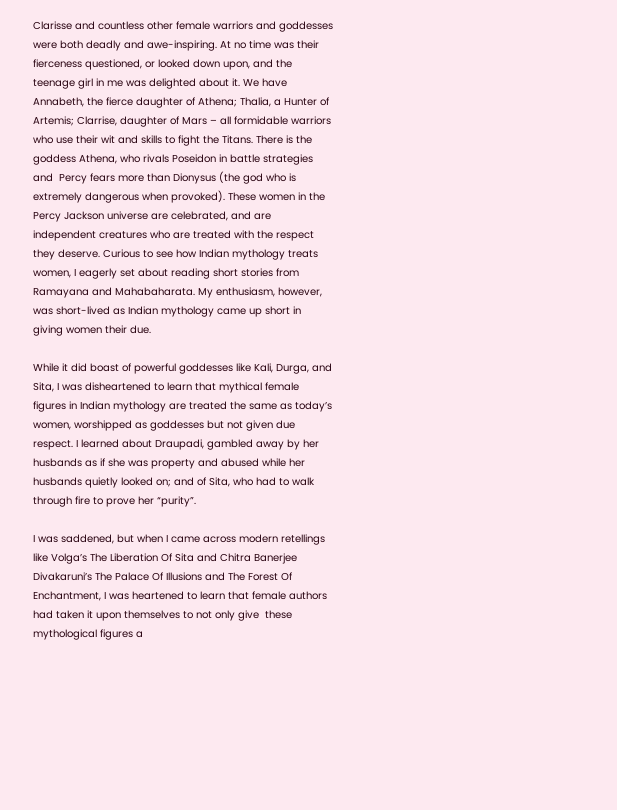Clarisse and countless other female warriors and goddesses were both deadly and awe-inspiring. At no time was their fierceness questioned, or looked down upon, and the teenage girl in me was delighted about it. We have Annabeth, the fierce daughter of Athena; Thalia, a Hunter of Artemis; Clarrise, daughter of Mars – all formidable warriors who use their wit and skills to fight the Titans. There is the goddess Athena, who rivals Poseidon in battle strategies and  Percy fears more than Dionysus (the god who is extremely dangerous when provoked). These women in the Percy Jackson universe are celebrated, and are independent creatures who are treated with the respect they deserve. Curious to see how Indian mythology treats women, I eagerly set about reading short stories from Ramayana and Mahabaharata. My enthusiasm, however, was short-lived as Indian mythology came up short in giving women their due.

While it did boast of powerful goddesses like Kali, Durga, and Sita, I was disheartened to learn that mythical female figures in Indian mythology are treated the same as today’s women, worshipped as goddesses but not given due respect. I learned about Draupadi, gambled away by her husbands as if she was property and abused while her husbands quietly looked on; and of Sita, who had to walk through fire to prove her “purity”.

I was saddened, but when I came across modern retellings like Volga’s The Liberation Of Sita and Chitra Banerjee Divakaruni’s The Palace Of Illusions and The Forest Of Enchantment, I was heartened to learn that female authors had taken it upon themselves to not only give  these mythological figures a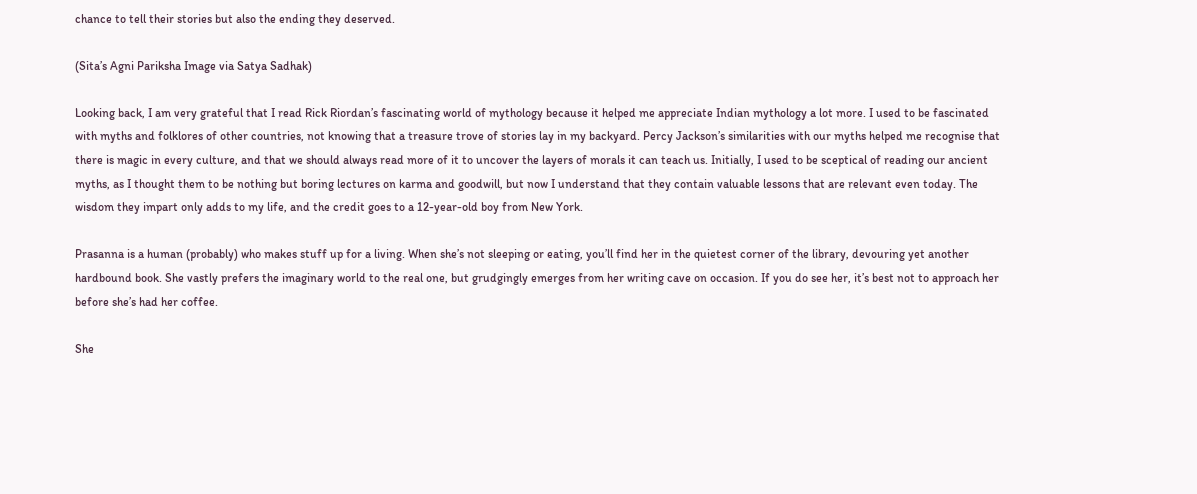chance to tell their stories but also the ending they deserved.

(Sita’s Agni Pariksha Image via Satya Sadhak)

Looking back, I am very grateful that I read Rick Riordan’s fascinating world of mythology because it helped me appreciate Indian mythology a lot more. I used to be fascinated with myths and folklores of other countries, not knowing that a treasure trove of stories lay in my backyard. Percy Jackson’s similarities with our myths helped me recognise that there is magic in every culture, and that we should always read more of it to uncover the layers of morals it can teach us. Initially, I used to be sceptical of reading our ancient myths, as I thought them to be nothing but boring lectures on karma and goodwill, but now I understand that they contain valuable lessons that are relevant even today. The wisdom they impart only adds to my life, and the credit goes to a 12-year-old boy from New York.

Prasanna is a human (probably) who makes stuff up for a living. When she’s not sleeping or eating, you’ll find her in the quietest corner of the library, devouring yet another hardbound book. She vastly prefers the imaginary world to the real one, but grudgingly emerges from her writing cave on occasion. If you do see her, it’s best not to approach her before she’s had her coffee.

She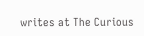writes at The Curious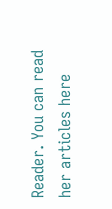Reader. You can read her articles here